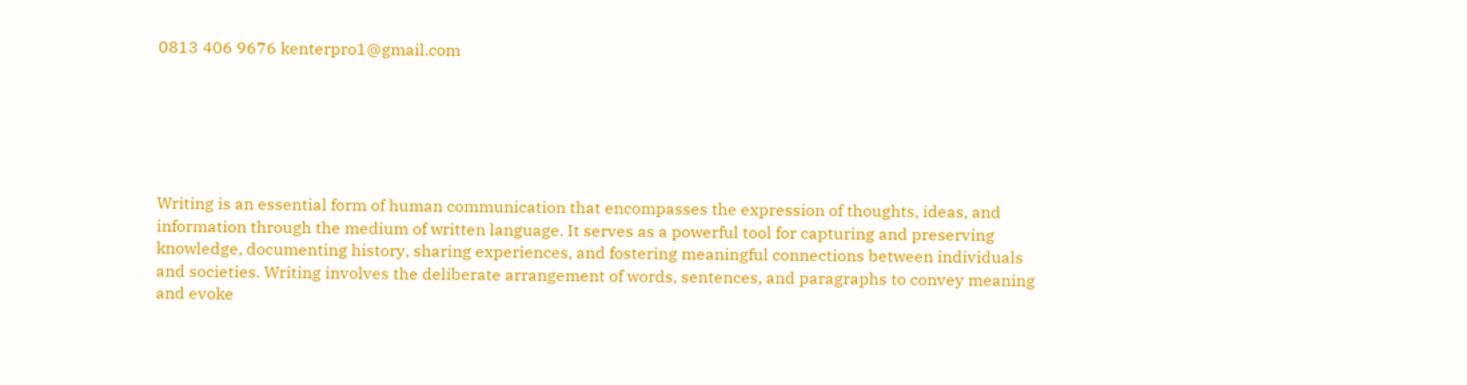0813 406 9676 kenterpro1@gmail.com






Writing is an essential form of human communication that encompasses the expression of thoughts, ideas, and information through the medium of written language. It serves as a powerful tool for capturing and preserving knowledge, documenting history, sharing experiences, and fostering meaningful connections between individuals and societies. Writing involves the deliberate arrangement of words, sentences, and paragraphs to convey meaning and evoke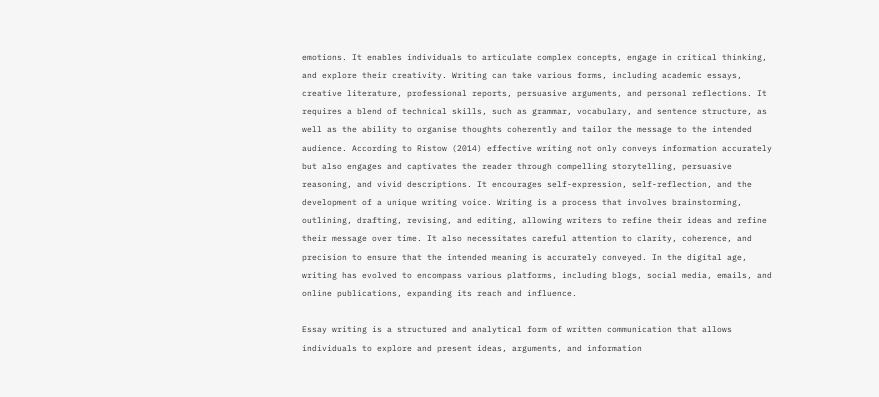emotions. It enables individuals to articulate complex concepts, engage in critical thinking, and explore their creativity. Writing can take various forms, including academic essays, creative literature, professional reports, persuasive arguments, and personal reflections. It requires a blend of technical skills, such as grammar, vocabulary, and sentence structure, as well as the ability to organise thoughts coherently and tailor the message to the intended audience. According to Ristow (2014) effective writing not only conveys information accurately but also engages and captivates the reader through compelling storytelling, persuasive reasoning, and vivid descriptions. It encourages self-expression, self-reflection, and the development of a unique writing voice. Writing is a process that involves brainstorming, outlining, drafting, revising, and editing, allowing writers to refine their ideas and refine their message over time. It also necessitates careful attention to clarity, coherence, and precision to ensure that the intended meaning is accurately conveyed. In the digital age, writing has evolved to encompass various platforms, including blogs, social media, emails, and online publications, expanding its reach and influence.

Essay writing is a structured and analytical form of written communication that allows individuals to explore and present ideas, arguments, and information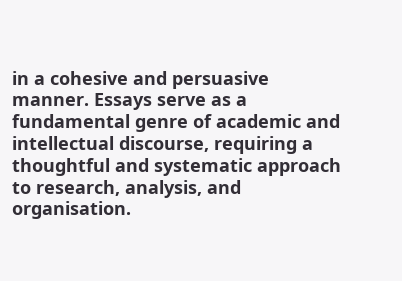in a cohesive and persuasive manner. Essays serve as a fundamental genre of academic and intellectual discourse, requiring a thoughtful and systematic approach to research, analysis, and organisation.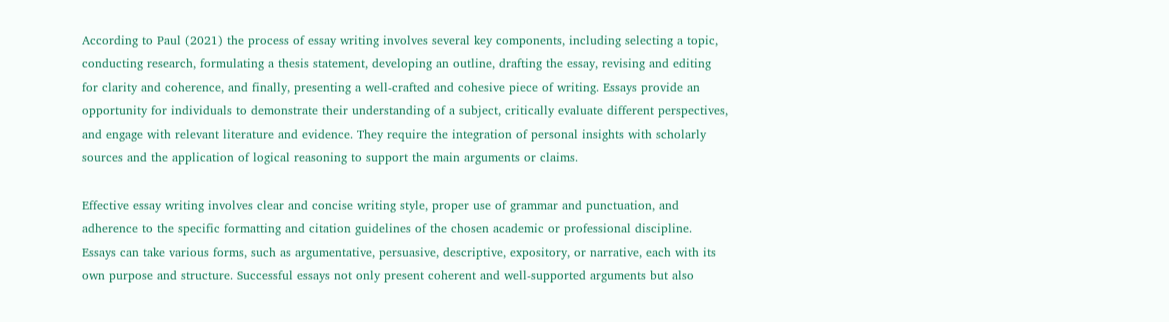According to Paul (2021) the process of essay writing involves several key components, including selecting a topic, conducting research, formulating a thesis statement, developing an outline, drafting the essay, revising and editing for clarity and coherence, and finally, presenting a well-crafted and cohesive piece of writing. Essays provide an opportunity for individuals to demonstrate their understanding of a subject, critically evaluate different perspectives, and engage with relevant literature and evidence. They require the integration of personal insights with scholarly sources and the application of logical reasoning to support the main arguments or claims.

Effective essay writing involves clear and concise writing style, proper use of grammar and punctuation, and adherence to the specific formatting and citation guidelines of the chosen academic or professional discipline. Essays can take various forms, such as argumentative, persuasive, descriptive, expository, or narrative, each with its own purpose and structure. Successful essays not only present coherent and well-supported arguments but also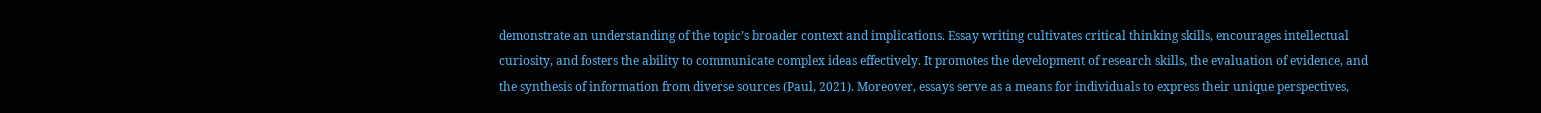demonstrate an understanding of the topic’s broader context and implications. Essay writing cultivates critical thinking skills, encourages intellectual curiosity, and fosters the ability to communicate complex ideas effectively. It promotes the development of research skills, the evaluation of evidence, and the synthesis of information from diverse sources (Paul, 2021). Moreover, essays serve as a means for individuals to express their unique perspectives,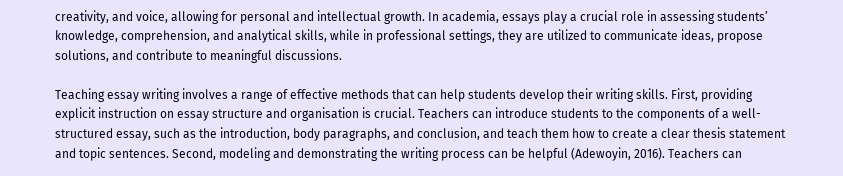creativity, and voice, allowing for personal and intellectual growth. In academia, essays play a crucial role in assessing students’ knowledge, comprehension, and analytical skills, while in professional settings, they are utilized to communicate ideas, propose solutions, and contribute to meaningful discussions.

Teaching essay writing involves a range of effective methods that can help students develop their writing skills. First, providing explicit instruction on essay structure and organisation is crucial. Teachers can introduce students to the components of a well-structured essay, such as the introduction, body paragraphs, and conclusion, and teach them how to create a clear thesis statement and topic sentences. Second, modeling and demonstrating the writing process can be helpful (Adewoyin, 2016). Teachers can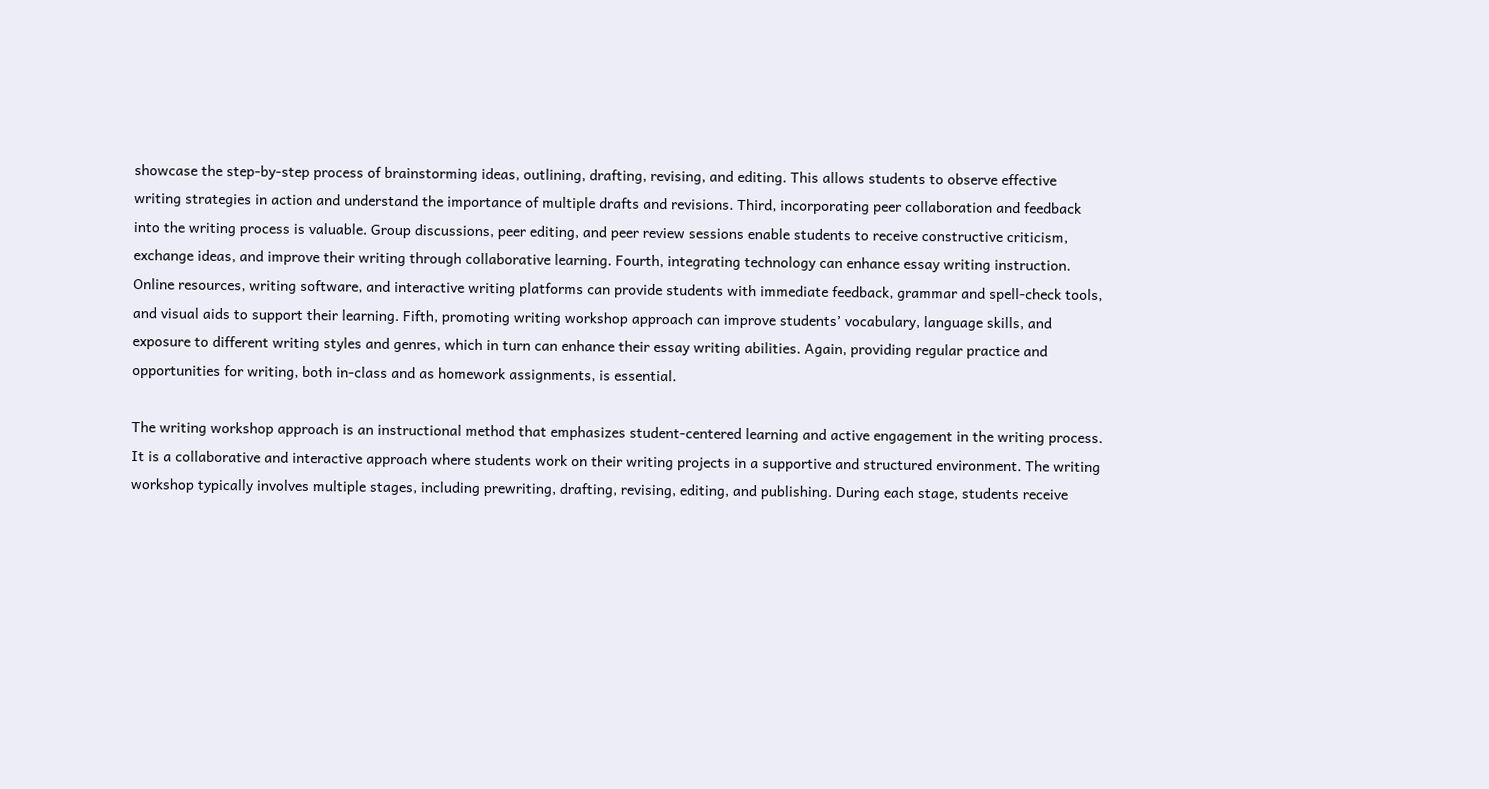showcase the step-by-step process of brainstorming ideas, outlining, drafting, revising, and editing. This allows students to observe effective writing strategies in action and understand the importance of multiple drafts and revisions. Third, incorporating peer collaboration and feedback into the writing process is valuable. Group discussions, peer editing, and peer review sessions enable students to receive constructive criticism, exchange ideas, and improve their writing through collaborative learning. Fourth, integrating technology can enhance essay writing instruction. Online resources, writing software, and interactive writing platforms can provide students with immediate feedback, grammar and spell-check tools, and visual aids to support their learning. Fifth, promoting writing workshop approach can improve students’ vocabulary, language skills, and exposure to different writing styles and genres, which in turn can enhance their essay writing abilities. Again, providing regular practice and opportunities for writing, both in-class and as homework assignments, is essential.

The writing workshop approach is an instructional method that emphasizes student-centered learning and active engagement in the writing process. It is a collaborative and interactive approach where students work on their writing projects in a supportive and structured environment. The writing workshop typically involves multiple stages, including prewriting, drafting, revising, editing, and publishing. During each stage, students receive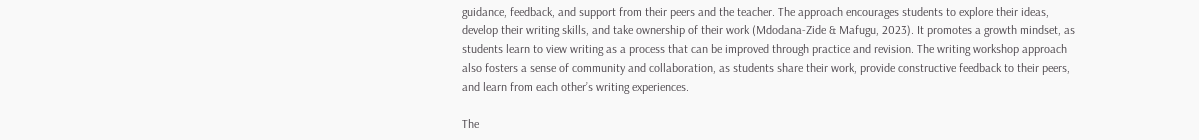guidance, feedback, and support from their peers and the teacher. The approach encourages students to explore their ideas, develop their writing skills, and take ownership of their work (Mdodana-Zide & Mafugu, 2023). It promotes a growth mindset, as students learn to view writing as a process that can be improved through practice and revision. The writing workshop approach also fosters a sense of community and collaboration, as students share their work, provide constructive feedback to their peers, and learn from each other’s writing experiences.

The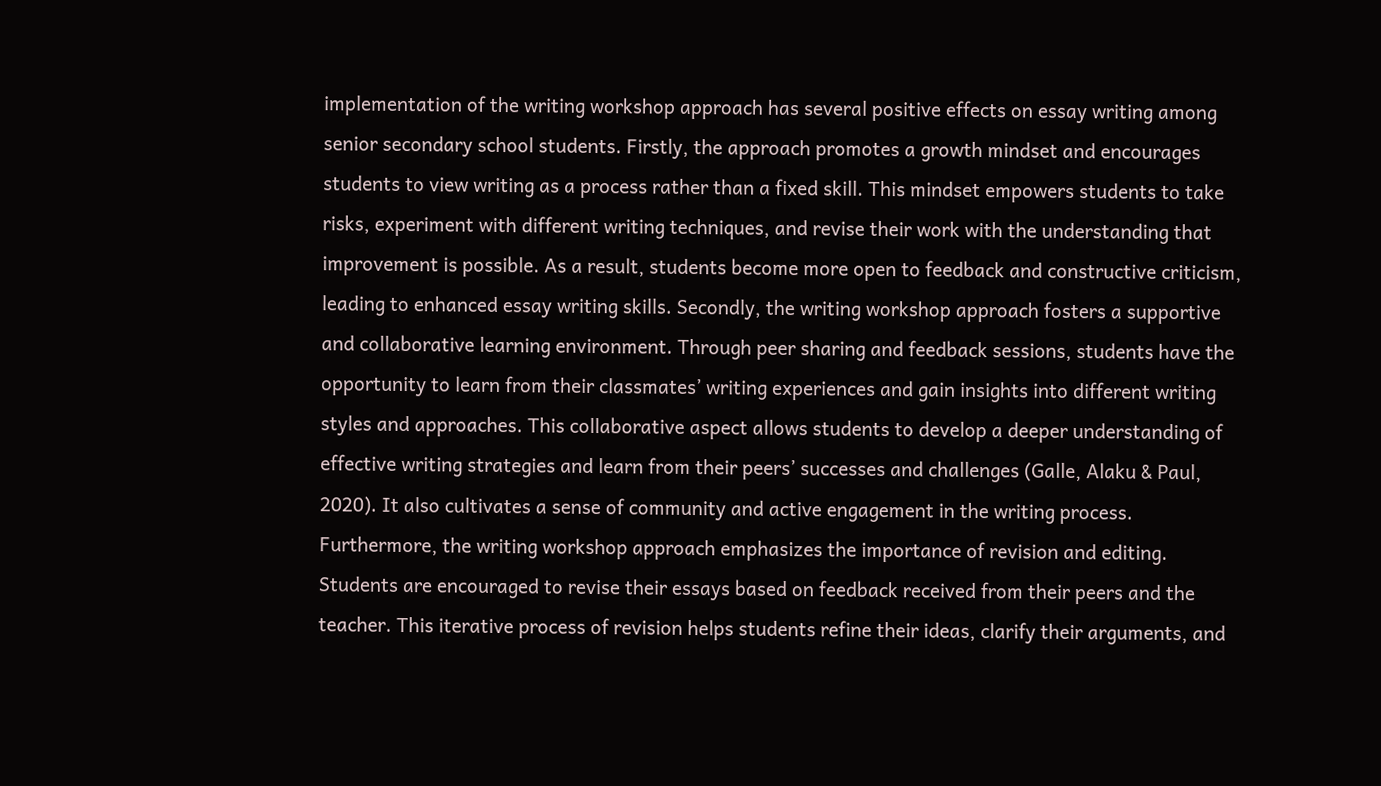implementation of the writing workshop approach has several positive effects on essay writing among senior secondary school students. Firstly, the approach promotes a growth mindset and encourages students to view writing as a process rather than a fixed skill. This mindset empowers students to take risks, experiment with different writing techniques, and revise their work with the understanding that improvement is possible. As a result, students become more open to feedback and constructive criticism, leading to enhanced essay writing skills. Secondly, the writing workshop approach fosters a supportive and collaborative learning environment. Through peer sharing and feedback sessions, students have the opportunity to learn from their classmates’ writing experiences and gain insights into different writing styles and approaches. This collaborative aspect allows students to develop a deeper understanding of effective writing strategies and learn from their peers’ successes and challenges (Galle, Alaku & Paul, 2020). It also cultivates a sense of community and active engagement in the writing process. Furthermore, the writing workshop approach emphasizes the importance of revision and editing. Students are encouraged to revise their essays based on feedback received from their peers and the teacher. This iterative process of revision helps students refine their ideas, clarify their arguments, and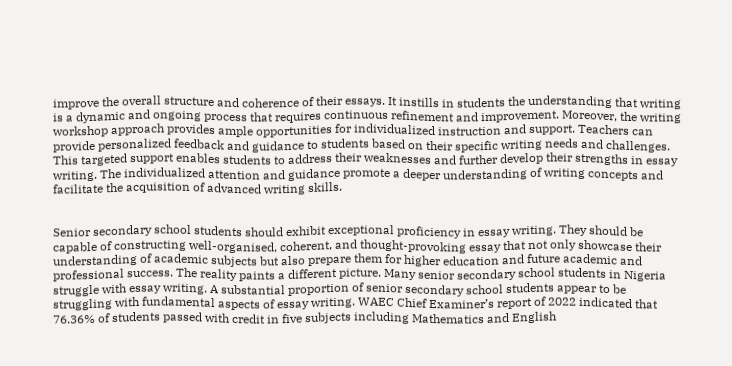improve the overall structure and coherence of their essays. It instills in students the understanding that writing is a dynamic and ongoing process that requires continuous refinement and improvement. Moreover, the writing workshop approach provides ample opportunities for individualized instruction and support. Teachers can provide personalized feedback and guidance to students based on their specific writing needs and challenges. This targeted support enables students to address their weaknesses and further develop their strengths in essay writing. The individualized attention and guidance promote a deeper understanding of writing concepts and facilitate the acquisition of advanced writing skills.


Senior secondary school students should exhibit exceptional proficiency in essay writing. They should be capable of constructing well-organised, coherent, and thought-provoking essay that not only showcase their understanding of academic subjects but also prepare them for higher education and future academic and professional success. The reality paints a different picture. Many senior secondary school students in Nigeria struggle with essay writing. A substantial proportion of senior secondary school students appear to be struggling with fundamental aspects of essay writing. WAEC Chief Examiner’s report of 2022 indicated that 76.36% of students passed with credit in five subjects including Mathematics and English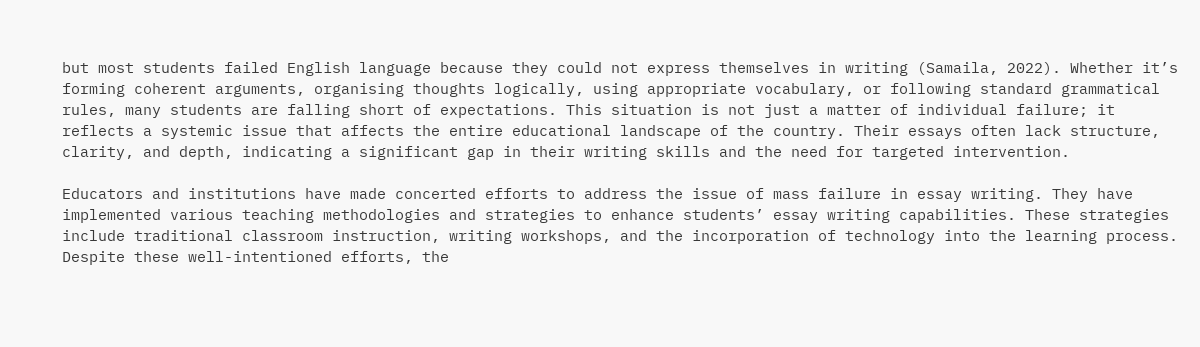but most students failed English language because they could not express themselves in writing (Samaila, 2022). Whether it’s forming coherent arguments, organising thoughts logically, using appropriate vocabulary, or following standard grammatical rules, many students are falling short of expectations. This situation is not just a matter of individual failure; it reflects a systemic issue that affects the entire educational landscape of the country. Their essays often lack structure, clarity, and depth, indicating a significant gap in their writing skills and the need for targeted intervention.

Educators and institutions have made concerted efforts to address the issue of mass failure in essay writing. They have implemented various teaching methodologies and strategies to enhance students’ essay writing capabilities. These strategies include traditional classroom instruction, writing workshops, and the incorporation of technology into the learning process. Despite these well-intentioned efforts, the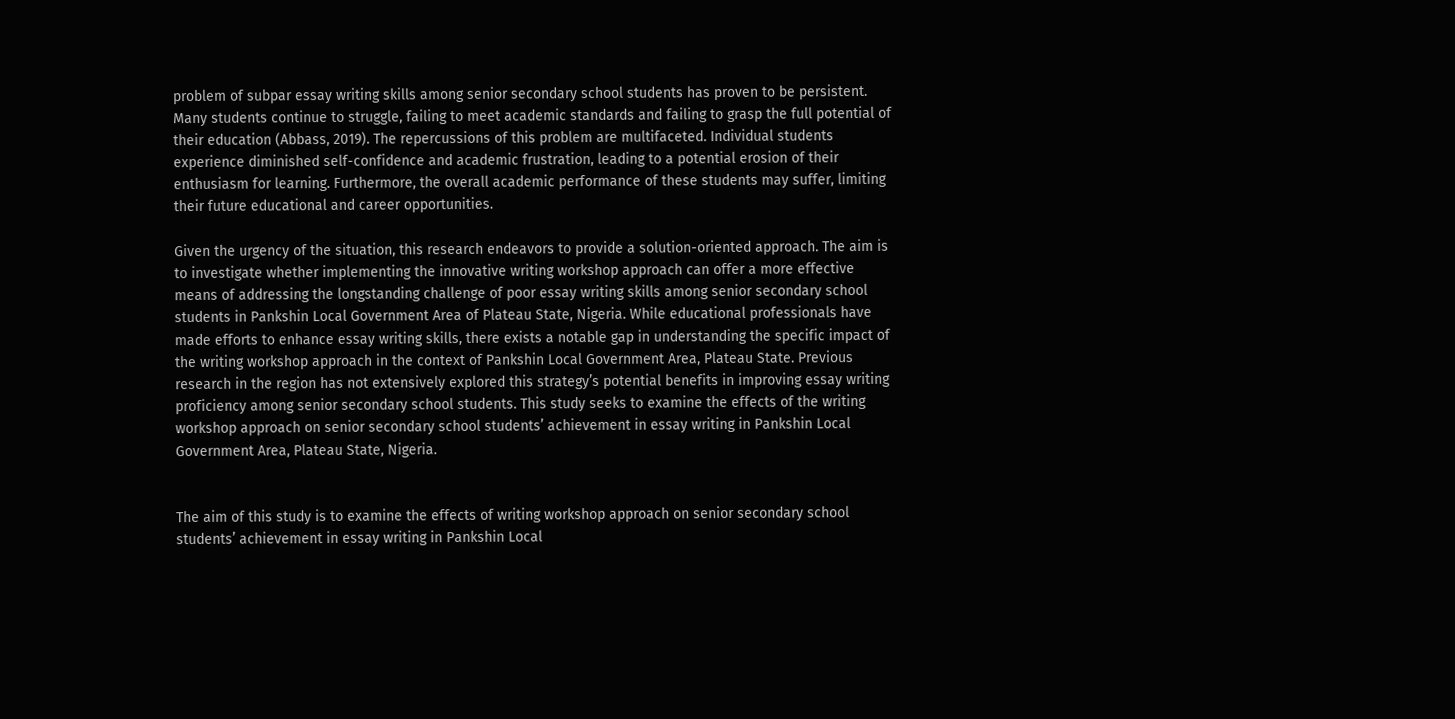problem of subpar essay writing skills among senior secondary school students has proven to be persistent. Many students continue to struggle, failing to meet academic standards and failing to grasp the full potential of their education (Abbass, 2019). The repercussions of this problem are multifaceted. Individual students experience diminished self-confidence and academic frustration, leading to a potential erosion of their enthusiasm for learning. Furthermore, the overall academic performance of these students may suffer, limiting their future educational and career opportunities.

Given the urgency of the situation, this research endeavors to provide a solution-oriented approach. The aim is to investigate whether implementing the innovative writing workshop approach can offer a more effective means of addressing the longstanding challenge of poor essay writing skills among senior secondary school students in Pankshin Local Government Area of Plateau State, Nigeria. While educational professionals have made efforts to enhance essay writing skills, there exists a notable gap in understanding the specific impact of the writing workshop approach in the context of Pankshin Local Government Area, Plateau State. Previous research in the region has not extensively explored this strategy’s potential benefits in improving essay writing proficiency among senior secondary school students. This study seeks to examine the effects of the writing workshop approach on senior secondary school students’ achievement in essay writing in Pankshin Local Government Area, Plateau State, Nigeria.


The aim of this study is to examine the effects of writing workshop approach on senior secondary school students’ achievement in essay writing in Pankshin Local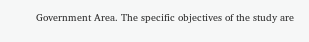Government Area. The specific objectives of the study are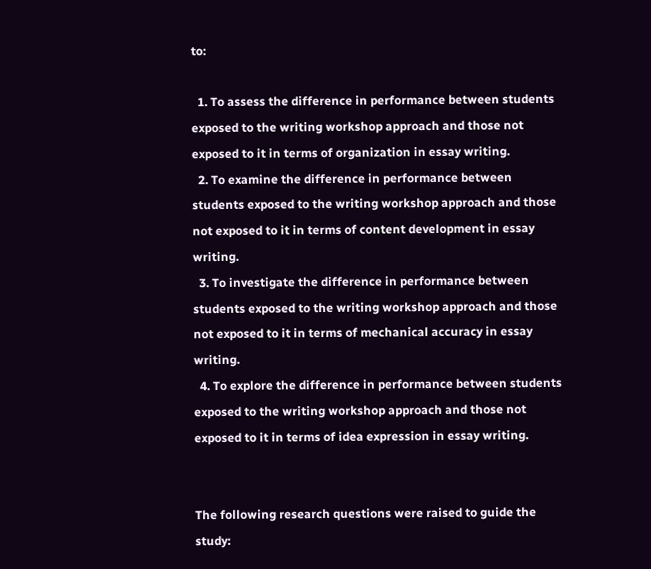to:

  1. To assess the difference in performance between students exposed to the writing workshop approach and those not exposed to it in terms of organization in essay writing.
  2. To examine the difference in performance between students exposed to the writing workshop approach and those not exposed to it in terms of content development in essay writing.
  3. To investigate the difference in performance between students exposed to the writing workshop approach and those not exposed to it in terms of mechanical accuracy in essay writing.
  4. To explore the difference in performance between students exposed to the writing workshop approach and those not exposed to it in terms of idea expression in essay writing.


The following research questions were raised to guide the study: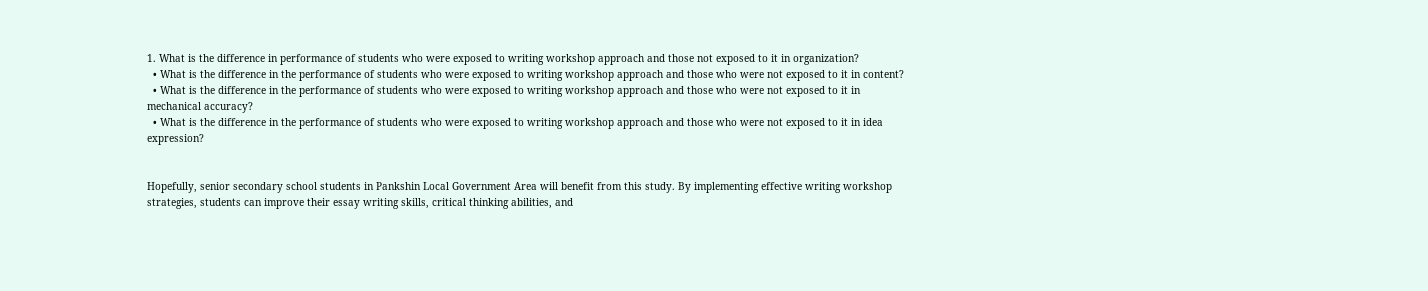1. What is the difference in performance of students who were exposed to writing workshop approach and those not exposed to it in organization?
  • What is the difference in the performance of students who were exposed to writing workshop approach and those who were not exposed to it in content?
  • What is the difference in the performance of students who were exposed to writing workshop approach and those who were not exposed to it in mechanical accuracy?
  • What is the difference in the performance of students who were exposed to writing workshop approach and those who were not exposed to it in idea expression?


Hopefully, senior secondary school students in Pankshin Local Government Area will benefit from this study. By implementing effective writing workshop strategies, students can improve their essay writing skills, critical thinking abilities, and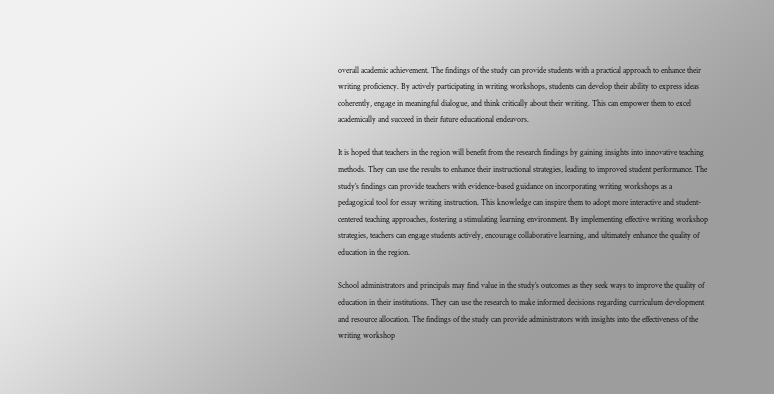overall academic achievement. The findings of the study can provide students with a practical approach to enhance their writing proficiency. By actively participating in writing workshops, students can develop their ability to express ideas coherently, engage in meaningful dialogue, and think critically about their writing. This can empower them to excel academically and succeed in their future educational endeavors.

It is hoped that teachers in the region will benefit from the research findings by gaining insights into innovative teaching methods. They can use the results to enhance their instructional strategies, leading to improved student performance. The study’s findings can provide teachers with evidence-based guidance on incorporating writing workshops as a pedagogical tool for essay writing instruction. This knowledge can inspire them to adopt more interactive and student-centered teaching approaches, fostering a stimulating learning environment. By implementing effective writing workshop strategies, teachers can engage students actively, encourage collaborative learning, and ultimately enhance the quality of education in the region.

School administrators and principals may find value in the study’s outcomes as they seek ways to improve the quality of education in their institutions. They can use the research to make informed decisions regarding curriculum development and resource allocation. The findings of the study can provide administrators with insights into the effectiveness of the writing workshop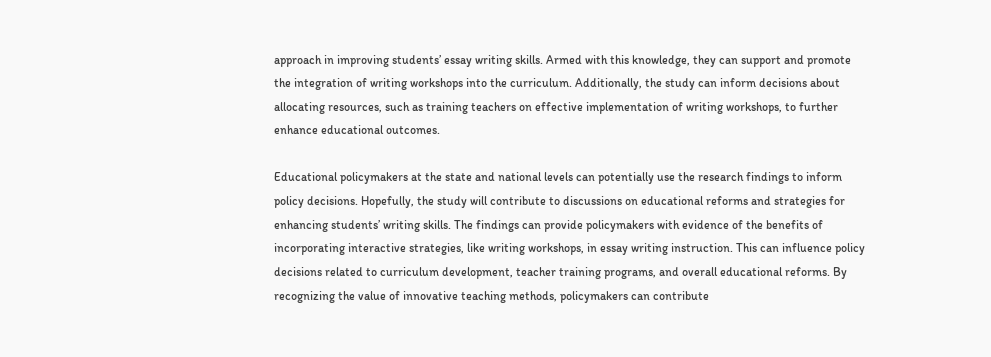approach in improving students’ essay writing skills. Armed with this knowledge, they can support and promote the integration of writing workshops into the curriculum. Additionally, the study can inform decisions about allocating resources, such as training teachers on effective implementation of writing workshops, to further enhance educational outcomes.

Educational policymakers at the state and national levels can potentially use the research findings to inform policy decisions. Hopefully, the study will contribute to discussions on educational reforms and strategies for enhancing students’ writing skills. The findings can provide policymakers with evidence of the benefits of incorporating interactive strategies, like writing workshops, in essay writing instruction. This can influence policy decisions related to curriculum development, teacher training programs, and overall educational reforms. By recognizing the value of innovative teaching methods, policymakers can contribute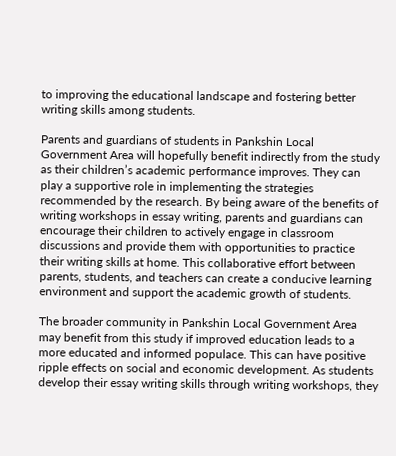to improving the educational landscape and fostering better writing skills among students.

Parents and guardians of students in Pankshin Local Government Area will hopefully benefit indirectly from the study as their children’s academic performance improves. They can play a supportive role in implementing the strategies recommended by the research. By being aware of the benefits of writing workshops in essay writing, parents and guardians can encourage their children to actively engage in classroom discussions and provide them with opportunities to practice their writing skills at home. This collaborative effort between parents, students, and teachers can create a conducive learning environment and support the academic growth of students.

The broader community in Pankshin Local Government Area may benefit from this study if improved education leads to a more educated and informed populace. This can have positive ripple effects on social and economic development. As students develop their essay writing skills through writing workshops, they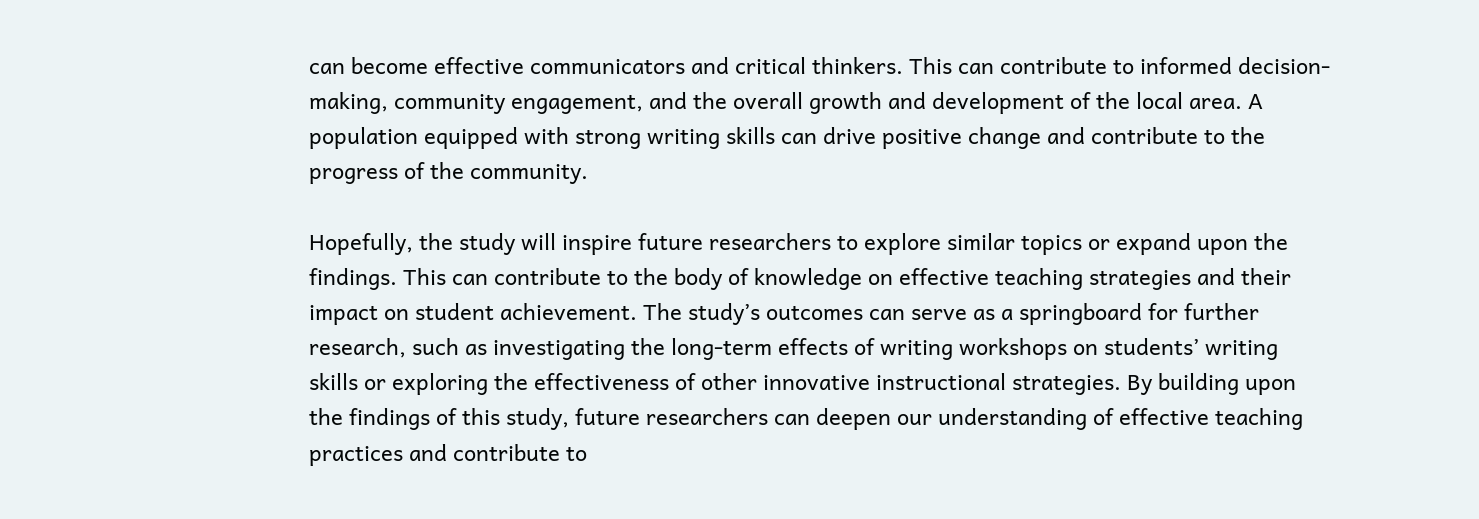can become effective communicators and critical thinkers. This can contribute to informed decision-making, community engagement, and the overall growth and development of the local area. A population equipped with strong writing skills can drive positive change and contribute to the progress of the community.

Hopefully, the study will inspire future researchers to explore similar topics or expand upon the findings. This can contribute to the body of knowledge on effective teaching strategies and their impact on student achievement. The study’s outcomes can serve as a springboard for further research, such as investigating the long-term effects of writing workshops on students’ writing skills or exploring the effectiveness of other innovative instructional strategies. By building upon the findings of this study, future researchers can deepen our understanding of effective teaching practices and contribute to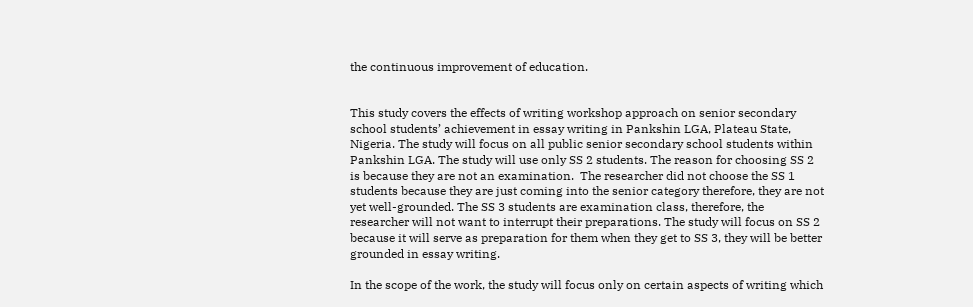the continuous improvement of education.


This study covers the effects of writing workshop approach on senior secondary school students’ achievement in essay writing in Pankshin LGA, Plateau State, Nigeria. The study will focus on all public senior secondary school students within Pankshin LGA. The study will use only SS 2 students. The reason for choosing SS 2 is because they are not an examination.  The researcher did not choose the SS 1 students because they are just coming into the senior category therefore, they are not yet well-grounded. The SS 3 students are examination class, therefore, the researcher will not want to interrupt their preparations. The study will focus on SS 2 because it will serve as preparation for them when they get to SS 3, they will be better grounded in essay writing.

In the scope of the work, the study will focus only on certain aspects of writing which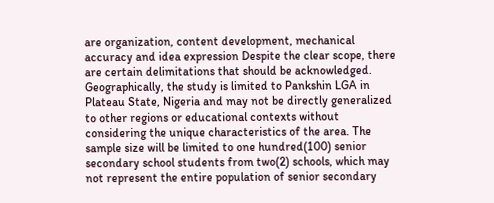are organization, content development, mechanical accuracy and idea expression Despite the clear scope, there are certain delimitations that should be acknowledged. Geographically, the study is limited to Pankshin LGA in Plateau State, Nigeria and may not be directly generalized to other regions or educational contexts without considering the unique characteristics of the area. The sample size will be limited to one hundred(100) senior secondary school students from two(2) schools, which may not represent the entire population of senior secondary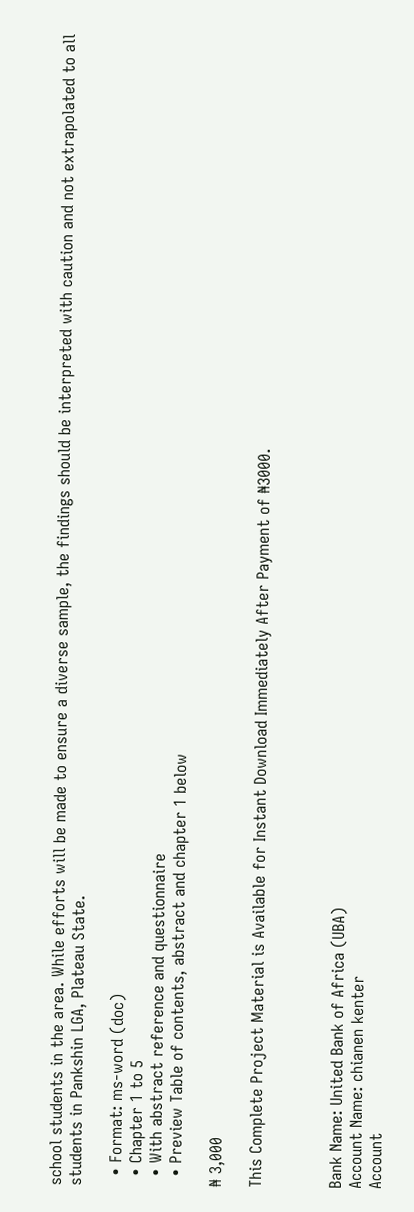school students in the area. While efforts will be made to ensure a diverse sample, the findings should be interpreted with caution and not extrapolated to all students in Pankshin LGA, Plateau State.

  • Format: ms-word (doc)
  • Chapter 1 to 5
  • With abstract reference and questionnaire
  • Preview Table of contents, abstract and chapter 1 below

₦ 3,000

This Complete Project Material is Available for Instant Download Immediately After Payment of ₦3000.



Bank Name: United Bank of Africa (UBA)
Account Name: chianen kenter
Account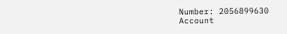Number: 2056899630
Account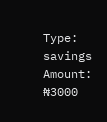Type: savings
Amount: ₦3000